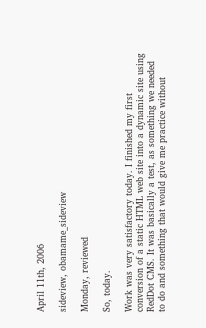April 11th, 2006

sideview, obamame_sideview

Monday, reviewed

So, today.

Work was very satisfactory today. I finished my first conversion of a static HTML web site into a dynamic site using RedDot CMS. It was basically a test, as something we needed to do and something that would give me practice without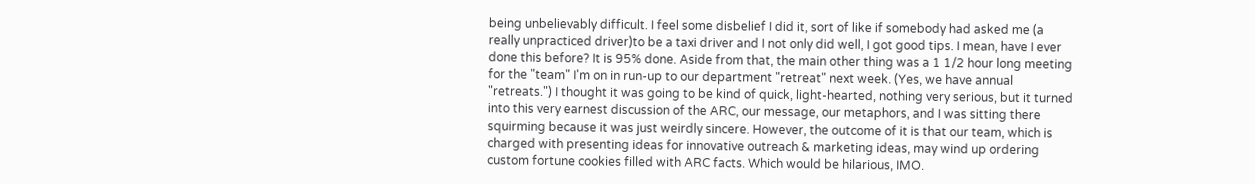being unbelievably difficult. I feel some disbelief I did it, sort of like if somebody had asked me (a really unpracticed driver)to be a taxi driver and I not only did well, I got good tips. I mean, have I ever done this before? It is 95% done. Aside from that, the main other thing was a 1 1/2 hour long meeting for the "team" I'm on in run-up to our department "retreat" next week. (Yes, we have annual "retreats.") I thought it was going to be kind of quick, light-hearted, nothing very serious, but it turned into this very earnest discussion of the ARC, our message, our metaphors, and I was sitting there squirming because it was just weirdly sincere. However, the outcome of it is that our team, which is charged with presenting ideas for innovative outreach & marketing ideas, may wind up ordering custom fortune cookies filled with ARC facts. Which would be hilarious, IMO.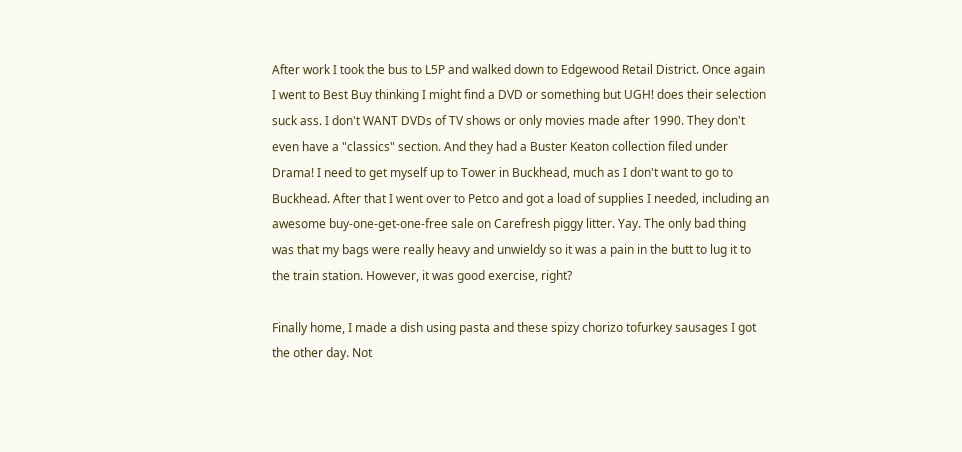After work I took the bus to L5P and walked down to Edgewood Retail District. Once again I went to Best Buy thinking I might find a DVD or something but UGH! does their selection suck ass. I don't WANT DVDs of TV shows or only movies made after 1990. They don't even have a "classics" section. And they had a Buster Keaton collection filed under Drama! I need to get myself up to Tower in Buckhead, much as I don't want to go to Buckhead. After that I went over to Petco and got a load of supplies I needed, including an awesome buy-one-get-one-free sale on Carefresh piggy litter. Yay. The only bad thing was that my bags were really heavy and unwieldy so it was a pain in the butt to lug it to the train station. However, it was good exercise, right?

Finally home, I made a dish using pasta and these spizy chorizo tofurkey sausages I got the other day. Not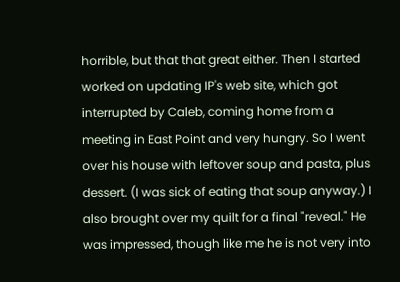horrible, but that that great either. Then I started worked on updating IP's web site, which got interrupted by Caleb, coming home from a meeting in East Point and very hungry. So I went over his house with leftover soup and pasta, plus dessert. (I was sick of eating that soup anyway.) I also brought over my quilt for a final "reveal." He was impressed, though like me he is not very into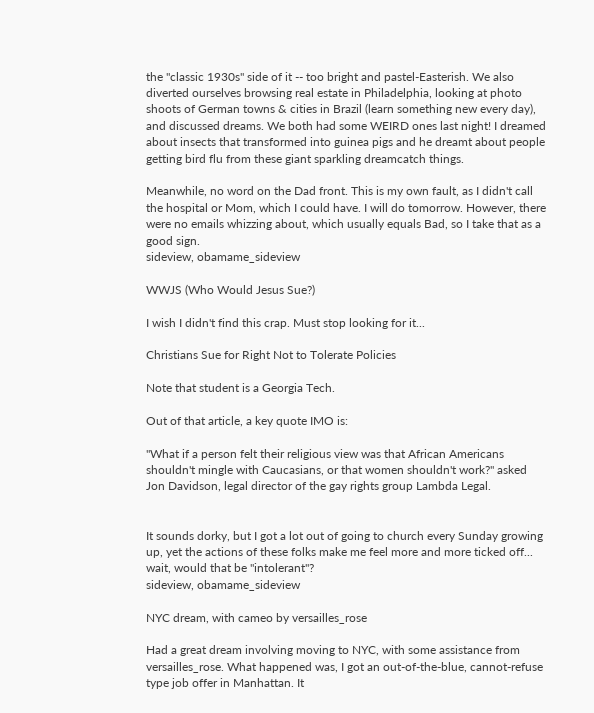the "classic 1930s" side of it -- too bright and pastel-Easterish. We also diverted ourselves browsing real estate in Philadelphia, looking at photo shoots of German towns & cities in Brazil (learn something new every day), and discussed dreams. We both had some WEIRD ones last night! I dreamed about insects that transformed into guinea pigs and he dreamt about people getting bird flu from these giant sparkling dreamcatch things.

Meanwhile, no word on the Dad front. This is my own fault, as I didn't call the hospital or Mom, which I could have. I will do tomorrow. However, there were no emails whizzing about, which usually equals Bad, so I take that as a good sign.
sideview, obamame_sideview

WWJS (Who Would Jesus Sue?)

I wish I didn't find this crap. Must stop looking for it...

Christians Sue for Right Not to Tolerate Policies

Note that student is a Georgia Tech.

Out of that article, a key quote IMO is:

"What if a person felt their religious view was that African Americans shouldn't mingle with Caucasians, or that women shouldn't work?" asked Jon Davidson, legal director of the gay rights group Lambda Legal.


It sounds dorky, but I got a lot out of going to church every Sunday growing up, yet the actions of these folks make me feel more and more ticked off... wait, would that be "intolerant"?
sideview, obamame_sideview

NYC dream, with cameo by versailles_rose

Had a great dream involving moving to NYC, with some assistance from versailles_rose. What happened was, I got an out-of-the-blue, cannot-refuse type job offer in Manhattan. It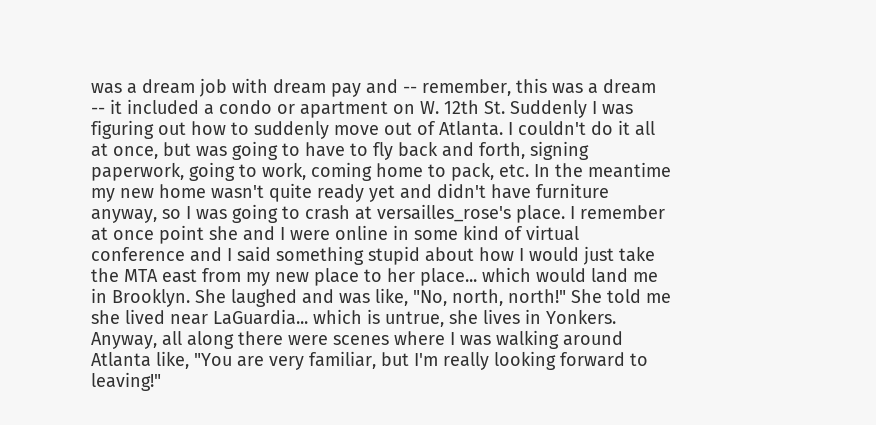was a dream job with dream pay and -- remember, this was a dream -- it included a condo or apartment on W. 12th St. Suddenly I was figuring out how to suddenly move out of Atlanta. I couldn't do it all at once, but was going to have to fly back and forth, signing paperwork, going to work, coming home to pack, etc. In the meantime my new home wasn't quite ready yet and didn't have furniture anyway, so I was going to crash at versailles_rose's place. I remember at once point she and I were online in some kind of virtual conference and I said something stupid about how I would just take the MTA east from my new place to her place... which would land me in Brooklyn. She laughed and was like, "No, north, north!" She told me she lived near LaGuardia... which is untrue, she lives in Yonkers. Anyway, all along there were scenes where I was walking around Atlanta like, "You are very familiar, but I'm really looking forward to leaving!"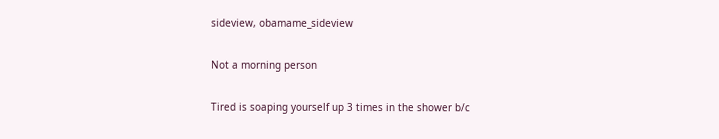sideview, obamame_sideview

Not a morning person

Tired is soaping yourself up 3 times in the shower b/c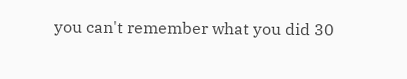you can't remember what you did 30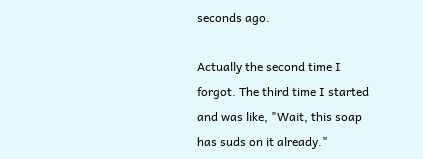seconds ago.

Actually the second time I forgot. The third time I started and was like, "Wait, this soap has suds on it already."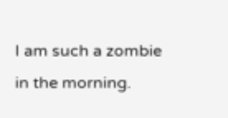I am such a zombie in the morning.